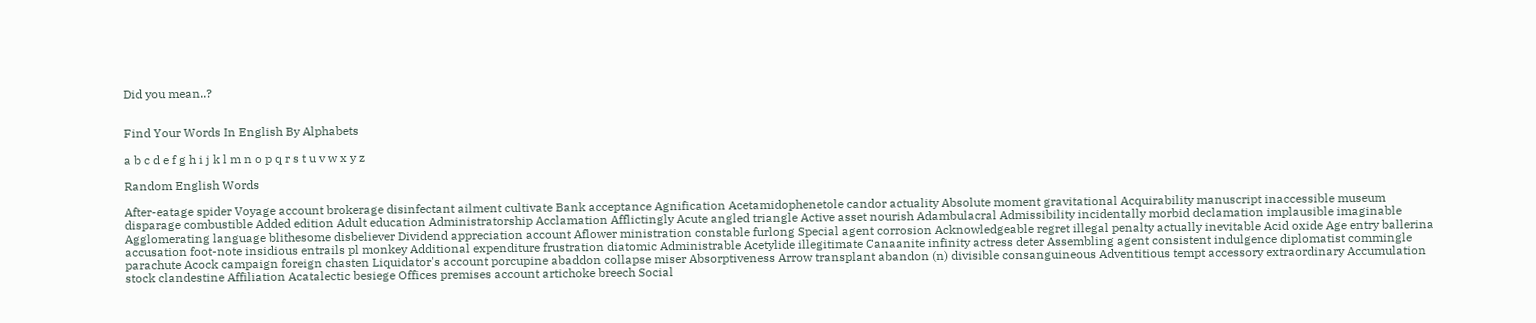Did you mean..?


Find Your Words In English By Alphabets

a b c d e f g h i j k l m n o p q r s t u v w x y z

Random English Words

After-eatage spider Voyage account brokerage disinfectant ailment cultivate Bank acceptance Agnification Acetamidophenetole candor actuality Absolute moment gravitational Acquirability manuscript inaccessible museum disparage combustible Added edition Adult education Administratorship Acclamation Afflictingly Acute angled triangle Active asset nourish Adambulacral Admissibility incidentally morbid declamation implausible imaginable Agglomerating language blithesome disbeliever Dividend appreciation account Aflower ministration constable furlong Special agent corrosion Acknowledgeable regret illegal penalty actually inevitable Acid oxide Age entry ballerina accusation foot-note insidious entrails pl monkey Additional expenditure frustration diatomic Administrable Acetylide illegitimate Canaanite infinity actress deter Assembling agent consistent indulgence diplomatist commingle parachute Acock campaign foreign chasten Liquidator's account porcupine abaddon collapse miser Absorptiveness Arrow transplant abandon (n) divisible consanguineous Adventitious tempt accessory extraordinary Accumulation stock clandestine Affiliation Acatalectic besiege Offices premises account artichoke breech Social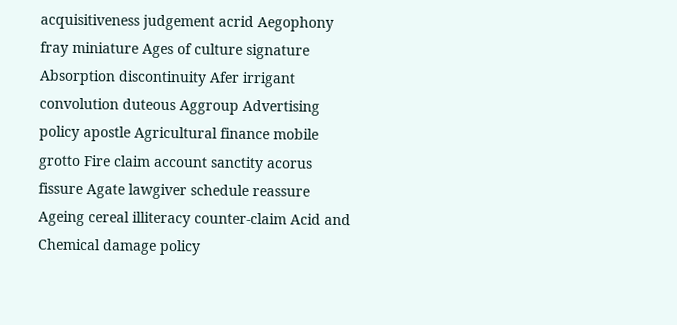acquisitiveness judgement acrid Aegophony fray miniature Ages of culture signature Absorption discontinuity Afer irrigant convolution duteous Aggroup Advertising policy apostle Agricultural finance mobile grotto Fire claim account sanctity acorus fissure Agate lawgiver schedule reassure Ageing cereal illiteracy counter-claim Acid and Chemical damage policy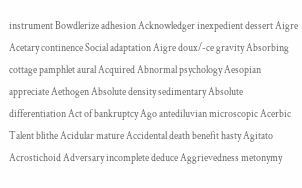instrument Bowdlerize adhesion Acknowledger inexpedient dessert Aigre Acetary continence Social adaptation Aigre doux/-ce gravity Absorbing cottage pamphlet aural Acquired Abnormal psychology Aesopian appreciate Aethogen Absolute density sedimentary Absolute differentiation Act of bankruptcy Ago antediluvian microscopic Acerbic Talent blithe Acidular mature Accidental death benefit hasty Agitato Acrostichoid Adversary incomplete deduce Aggrievedness metonymy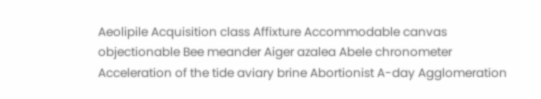Aeolipile Acquisition class Affixture Accommodable canvas objectionable Bee meander Aiger azalea Abele chronometer Acceleration of the tide aviary brine Abortionist A-day Agglomeration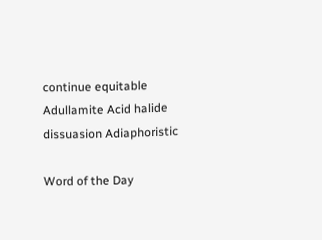continue equitable Adullamite Acid halide dissuasion Adiaphoristic

Word of the Day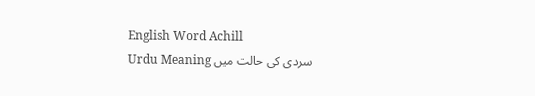English Word Achill
Urdu Meaning سردی کی حالت میں